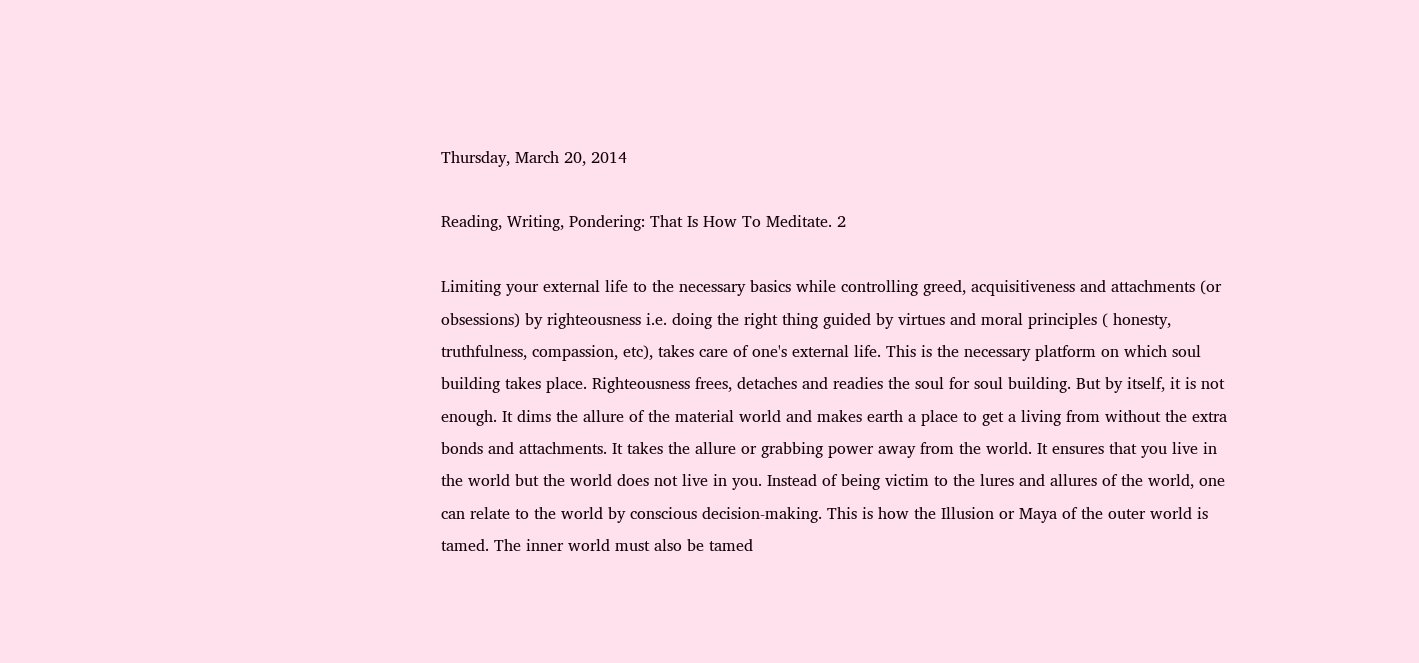Thursday, March 20, 2014

Reading, Writing, Pondering: That Is How To Meditate. 2

Limiting your external life to the necessary basics while controlling greed, acquisitiveness and attachments (or obsessions) by righteousness i.e. doing the right thing guided by virtues and moral principles ( honesty, truthfulness, compassion, etc), takes care of one's external life. This is the necessary platform on which soul building takes place. Righteousness frees, detaches and readies the soul for soul building. But by itself, it is not enough. It dims the allure of the material world and makes earth a place to get a living from without the extra bonds and attachments. It takes the allure or grabbing power away from the world. It ensures that you live in the world but the world does not live in you. Instead of being victim to the lures and allures of the world, one can relate to the world by conscious decision-making. This is how the Illusion or Maya of the outer world is tamed. The inner world must also be tamed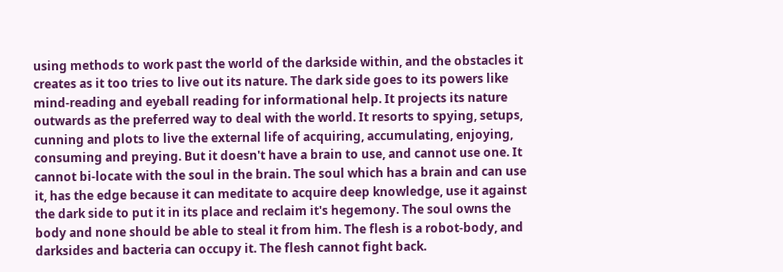using methods to work past the world of the darkside within, and the obstacles it creates as it too tries to live out its nature. The dark side goes to its powers like mind-reading and eyeball reading for informational help. It projects its nature outwards as the preferred way to deal with the world. It resorts to spying, setups, cunning and plots to live the external life of acquiring, accumulating, enjoying, consuming and preying. But it doesn't have a brain to use, and cannot use one. It cannot bi-locate with the soul in the brain. The soul which has a brain and can use it, has the edge because it can meditate to acquire deep knowledge, use it against the dark side to put it in its place and reclaim it's hegemony. The soul owns the body and none should be able to steal it from him. The flesh is a robot-body, and darksides and bacteria can occupy it. The flesh cannot fight back.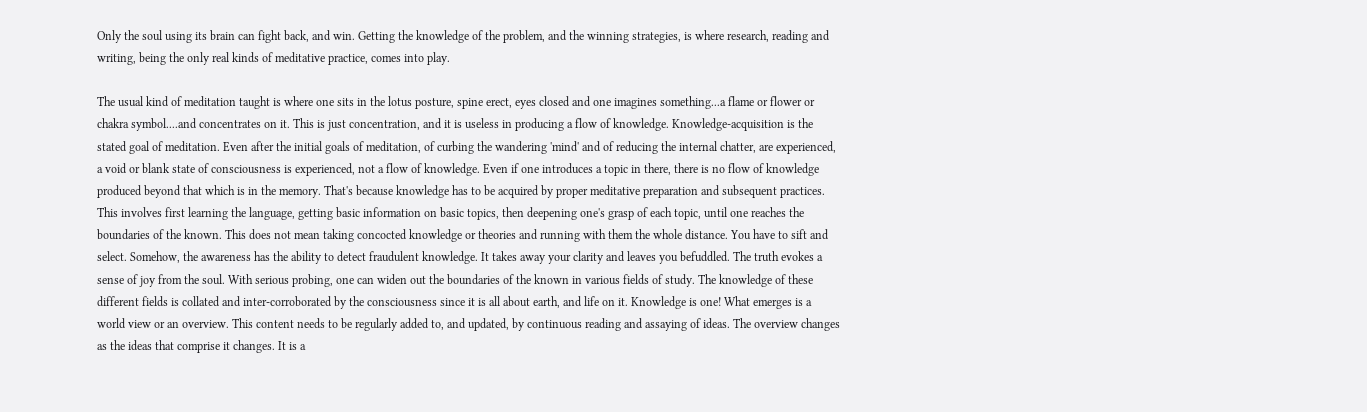Only the soul using its brain can fight back, and win. Getting the knowledge of the problem, and the winning strategies, is where research, reading and writing, being the only real kinds of meditative practice, comes into play.

The usual kind of meditation taught is where one sits in the lotus posture, spine erect, eyes closed and one imagines something...a flame or flower or chakra symbol....and concentrates on it. This is just concentration, and it is useless in producing a flow of knowledge. Knowledge-acquisition is the stated goal of meditation. Even after the initial goals of meditation, of curbing the wandering 'mind' and of reducing the internal chatter, are experienced, a void or blank state of consciousness is experienced, not a flow of knowledge. Even if one introduces a topic in there, there is no flow of knowledge produced beyond that which is in the memory. That's because knowledge has to be acquired by proper meditative preparation and subsequent practices. This involves first learning the language, getting basic information on basic topics, then deepening one's grasp of each topic, until one reaches the boundaries of the known. This does not mean taking concocted knowledge or theories and running with them the whole distance. You have to sift and select. Somehow, the awareness has the ability to detect fraudulent knowledge. It takes away your clarity and leaves you befuddled. The truth evokes a sense of joy from the soul. With serious probing, one can widen out the boundaries of the known in various fields of study. The knowledge of these different fields is collated and inter-corroborated by the consciousness since it is all about earth, and life on it. Knowledge is one! What emerges is a world view or an overview. This content needs to be regularly added to, and updated, by continuous reading and assaying of ideas. The overview changes as the ideas that comprise it changes. It is a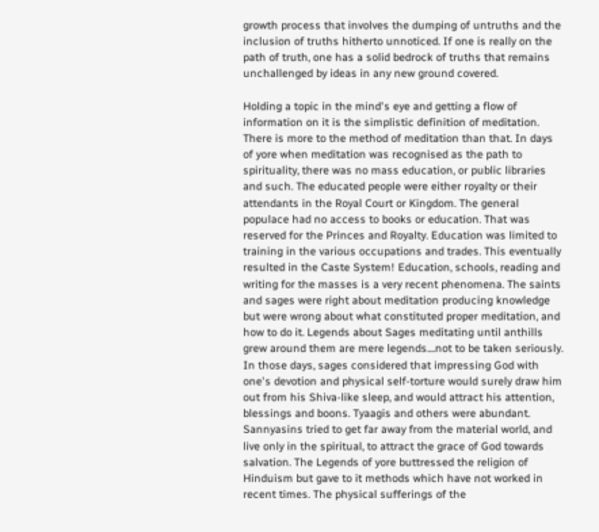growth process that involves the dumping of untruths and the inclusion of truths hitherto unnoticed. If one is really on the path of truth, one has a solid bedrock of truths that remains unchallenged by ideas in any new ground covered.

Holding a topic in the mind's eye and getting a flow of information on it is the simplistic definition of meditation. There is more to the method of meditation than that. In days of yore when meditation was recognised as the path to spirituality, there was no mass education, or public libraries and such. The educated people were either royalty or their attendants in the Royal Court or Kingdom. The general populace had no access to books or education. That was reserved for the Princes and Royalty. Education was limited to training in the various occupations and trades. This eventually resulted in the Caste System! Education, schools, reading and writing for the masses is a very recent phenomena. The saints and sages were right about meditation producing knowledge but were wrong about what constituted proper meditation, and how to do it. Legends about Sages meditating until anthills grew around them are mere legends....not to be taken seriously. In those days, sages considered that impressing God with one's devotion and physical self-torture would surely draw him out from his Shiva-like sleep, and would attract his attention, blessings and boons. Tyaagis and others were abundant. Sannyasins tried to get far away from the material world, and live only in the spiritual, to attract the grace of God towards salvation. The Legends of yore buttressed the religion of Hinduism but gave to it methods which have not worked in recent times. The physical sufferings of the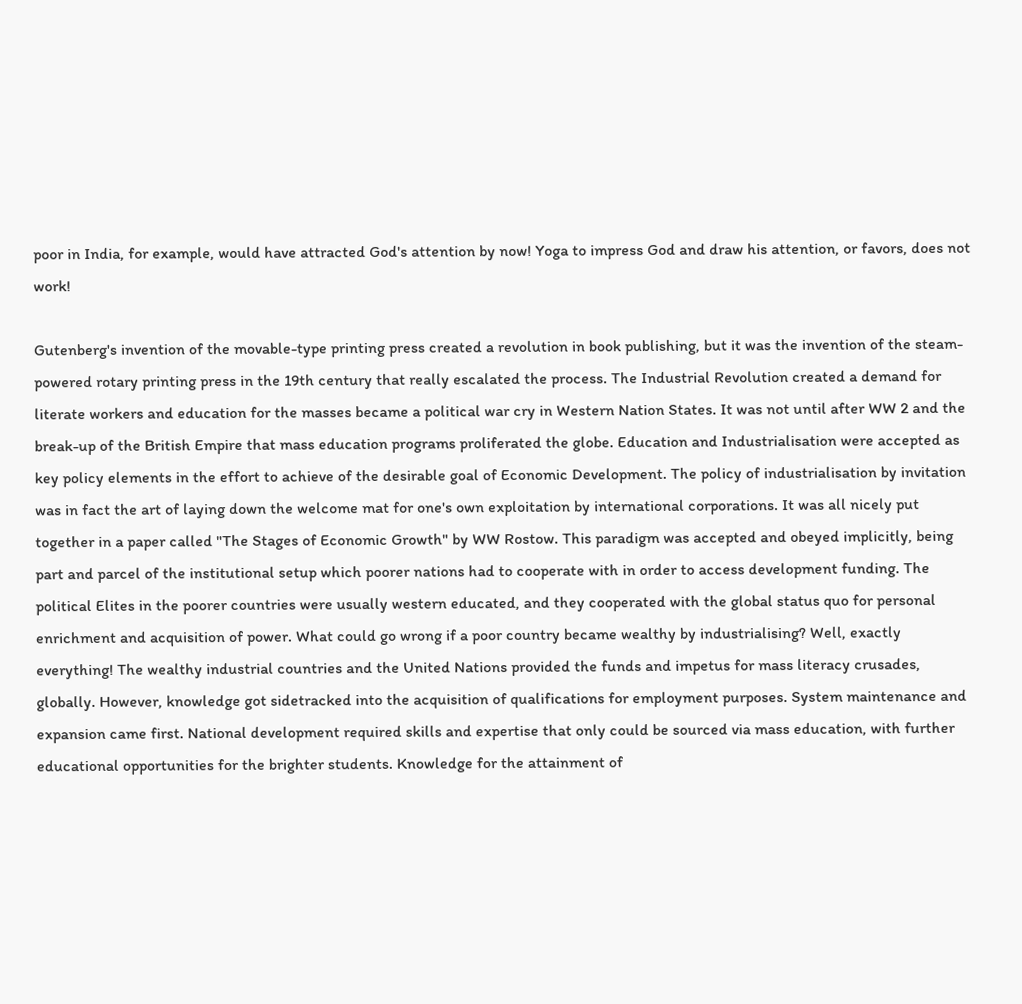poor in India, for example, would have attracted God's attention by now! Yoga to impress God and draw his attention, or favors, does not work!

Gutenberg's invention of the movable-type printing press created a revolution in book publishing, but it was the invention of the steam-powered rotary printing press in the 19th century that really escalated the process. The Industrial Revolution created a demand for literate workers and education for the masses became a political war cry in Western Nation States. It was not until after WW 2 and the break-up of the British Empire that mass education programs proliferated the globe. Education and Industrialisation were accepted as key policy elements in the effort to achieve of the desirable goal of Economic Development. The policy of industrialisation by invitation was in fact the art of laying down the welcome mat for one's own exploitation by international corporations. It was all nicely put together in a paper called "The Stages of Economic Growth" by WW Rostow. This paradigm was accepted and obeyed implicitly, being part and parcel of the institutional setup which poorer nations had to cooperate with in order to access development funding. The political Elites in the poorer countries were usually western educated, and they cooperated with the global status quo for personal enrichment and acquisition of power. What could go wrong if a poor country became wealthy by industrialising? Well, exactly everything! The wealthy industrial countries and the United Nations provided the funds and impetus for mass literacy crusades, globally. However, knowledge got sidetracked into the acquisition of qualifications for employment purposes. System maintenance and expansion came first. National development required skills and expertise that only could be sourced via mass education, with further educational opportunities for the brighter students. Knowledge for the attainment of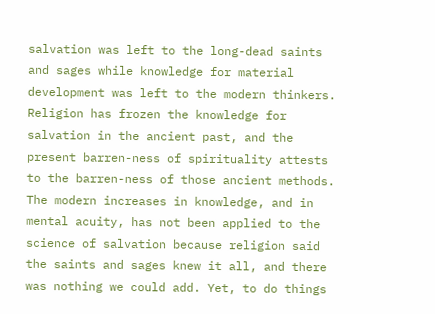salvation was left to the long-dead saints and sages while knowledge for material development was left to the modern thinkers. Religion has frozen the knowledge for salvation in the ancient past, and the present barren-ness of spirituality attests to the barren-ness of those ancient methods. The modern increases in knowledge, and in mental acuity, has not been applied to the science of salvation because religion said the saints and sages knew it all, and there was nothing we could add. Yet, to do things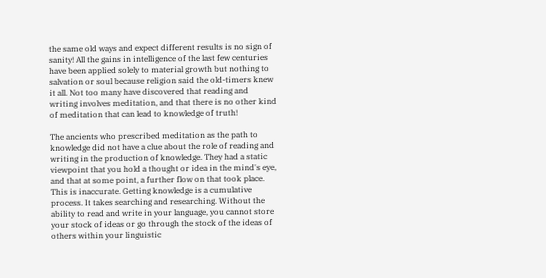the same old ways and expect different results is no sign of sanity! All the gains in intelligence of the last few centuries have been applied solely to material growth but nothing to salvation or soul because religion said the old-timers knew it all. Not too many have discovered that reading and writing involves meditation, and that there is no other kind of meditation that can lead to knowledge of truth!

The ancients who prescribed meditation as the path to knowledge did not have a clue about the role of reading and writing in the production of knowledge. They had a static viewpoint that you hold a thought or idea in the mind's eye, and that at some point, a further flow on that took place. This is inaccurate. Getting knowledge is a cumulative process. It takes searching and researching. Without the ability to read and write in your language, you cannot store your stock of ideas or go through the stock of the ideas of others within your linguistic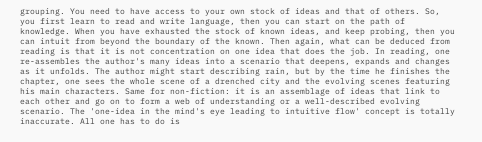grouping. You need to have access to your own stock of ideas and that of others. So, you first learn to read and write language, then you can start on the path of knowledge. When you have exhausted the stock of known ideas, and keep probing, then you can intuit from beyond the boundary of the known. Then again, what can be deduced from reading is that it is not concentration on one idea that does the job. In reading, one re-assembles the author's many ideas into a scenario that deepens, expands and changes as it unfolds. The author might start describing rain, but by the time he finishes the chapter, one sees the whole scene of a drenched city and the evolving scenes featuring his main characters. Same for non-fiction: it is an assemblage of ideas that link to each other and go on to form a web of understanding or a well-described evolving scenario. The 'one-idea in the mind's eye leading to intuitive flow' concept is totally inaccurate. All one has to do is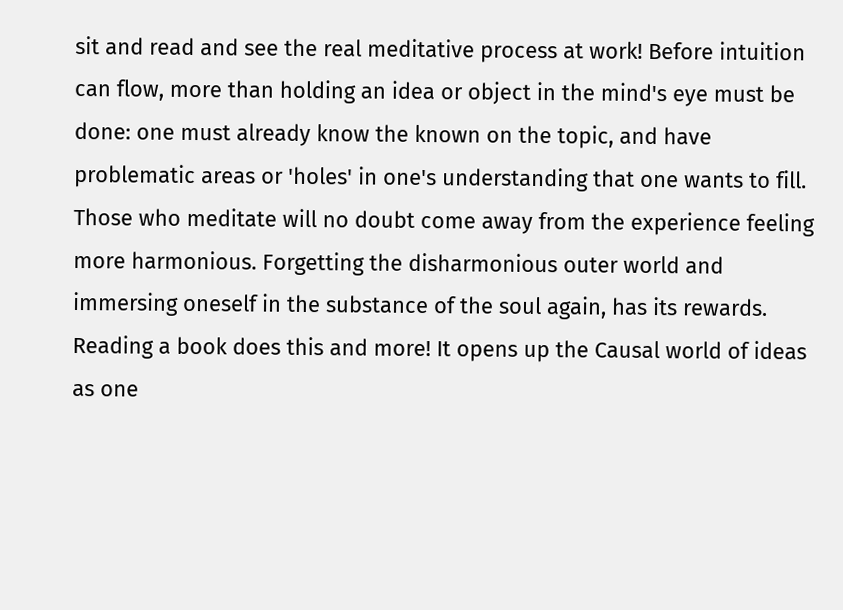sit and read and see the real meditative process at work! Before intuition can flow, more than holding an idea or object in the mind's eye must be done: one must already know the known on the topic, and have problematic areas or 'holes' in one's understanding that one wants to fill. Those who meditate will no doubt come away from the experience feeling more harmonious. Forgetting the disharmonious outer world and immersing oneself in the substance of the soul again, has its rewards. Reading a book does this and more! It opens up the Causal world of ideas as one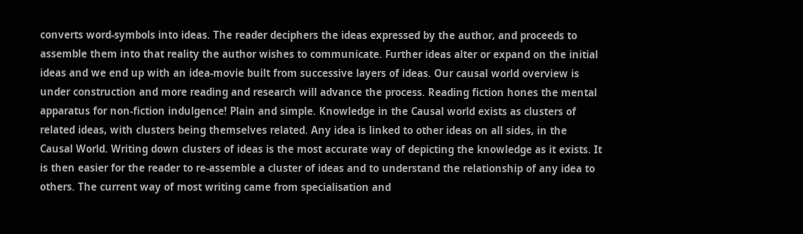converts word-symbols into ideas. The reader deciphers the ideas expressed by the author, and proceeds to assemble them into that reality the author wishes to communicate. Further ideas alter or expand on the initial ideas and we end up with an idea-movie built from successive layers of ideas. Our causal world overview is under construction and more reading and research will advance the process. Reading fiction hones the mental apparatus for non-fiction indulgence! Plain and simple. Knowledge in the Causal world exists as clusters of related ideas, with clusters being themselves related. Any idea is linked to other ideas on all sides, in the Causal World. Writing down clusters of ideas is the most accurate way of depicting the knowledge as it exists. It is then easier for the reader to re-assemble a cluster of ideas and to understand the relationship of any idea to others. The current way of most writing came from specialisation and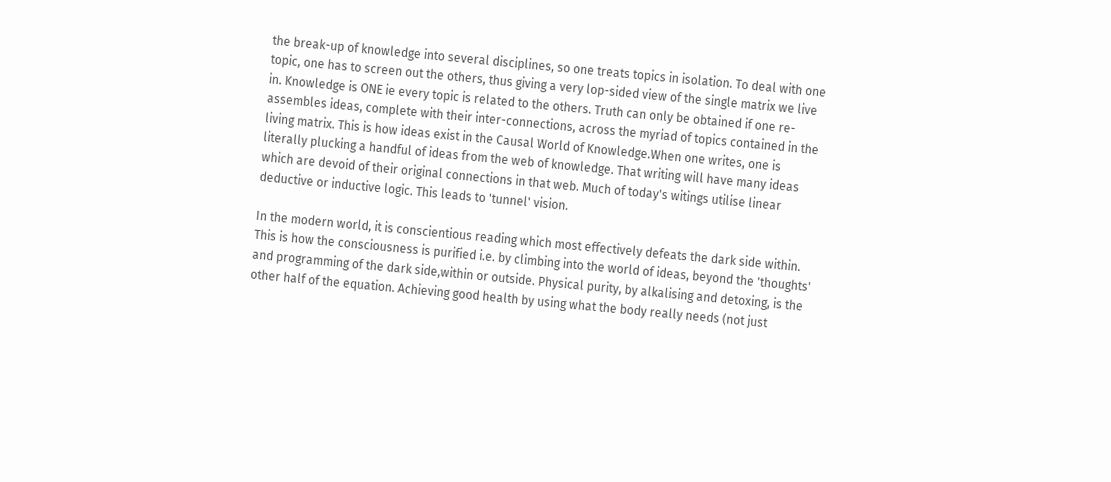the break-up of knowledge into several disciplines, so one treats topics in isolation. To deal with one topic, one has to screen out the others, thus giving a very lop-sided view of the single matrix we live in. Knowledge is ONE ie every topic is related to the others. Truth can only be obtained if one re-assembles ideas, complete with their inter-connections, across the myriad of topics contained in the living matrix. This is how ideas exist in the Causal World of Knowledge.When one writes, one is literally plucking a handful of ideas from the web of knowledge. That writing will have many ideas which are devoid of their original connections in that web. Much of today's witings utilise linear deductive or inductive logic. This leads to 'tunnel' vision.

In the modern world, it is conscientious reading which most effectively defeats the dark side within. This is how the consciousness is purified i.e. by climbing into the world of ideas, beyond the 'thoughts' and programming of the dark side,within or outside. Physical purity, by alkalising and detoxing, is the other half of the equation. Achieving good health by using what the body really needs (not just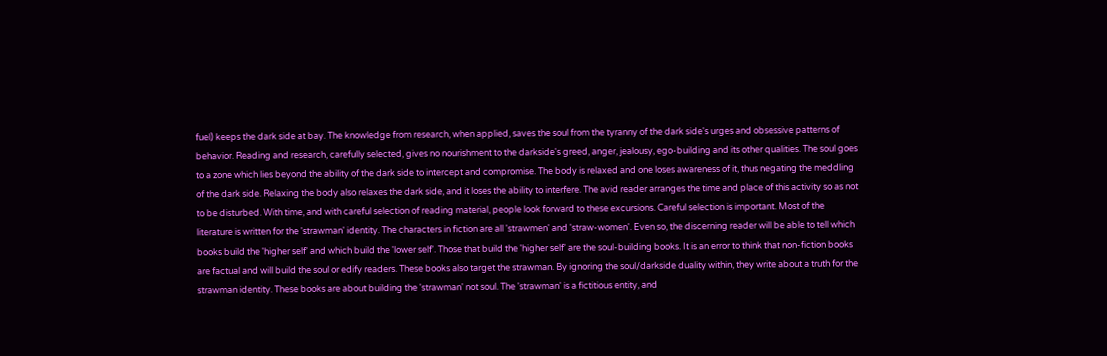fuel) keeps the dark side at bay. The knowledge from research, when applied, saves the soul from the tyranny of the dark side's urges and obsessive patterns of behavior. Reading and research, carefully selected, gives no nourishment to the darkside's greed, anger, jealousy, ego-building and its other qualities. The soul goes to a zone which lies beyond the ability of the dark side to intercept and compromise. The body is relaxed and one loses awareness of it, thus negating the meddling of the dark side. Relaxing the body also relaxes the dark side, and it loses the ability to interfere. The avid reader arranges the time and place of this activity so as not to be disturbed. With time, and with careful selection of reading material, people look forward to these excursions. Careful selection is important. Most of the literature is written for the 'strawman' identity. The characters in fiction are all 'strawmen' and 'straw-women'. Even so, the discerning reader will be able to tell which books build the 'higher self' and which build the 'lower self'. Those that build the 'higher self' are the soul-building books. It is an error to think that non-fiction books are factual and will build the soul or edify readers. These books also target the strawman. By ignoring the soul/darkside duality within, they write about a truth for the strawman identity. These books are about building the 'strawman' not soul. The 'strawman' is a fictitious entity, and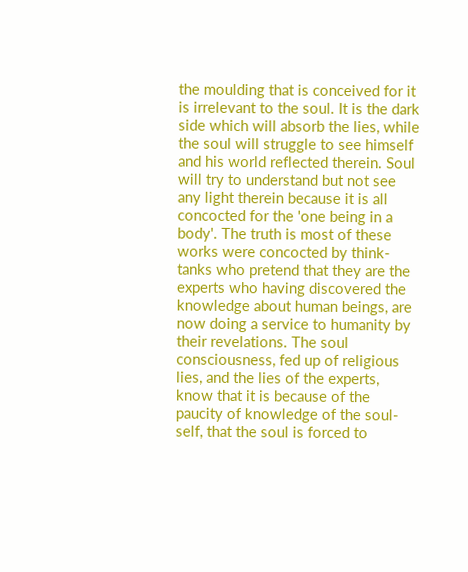the moulding that is conceived for it is irrelevant to the soul. It is the dark side which will absorb the lies, while the soul will struggle to see himself and his world reflected therein. Soul will try to understand but not see any light therein because it is all concocted for the 'one being in a body'. The truth is most of these works were concocted by think-tanks who pretend that they are the experts who having discovered the knowledge about human beings, are now doing a service to humanity by their revelations. The soul consciousness, fed up of religious lies, and the lies of the experts, know that it is because of the paucity of knowledge of the soul-self, that the soul is forced to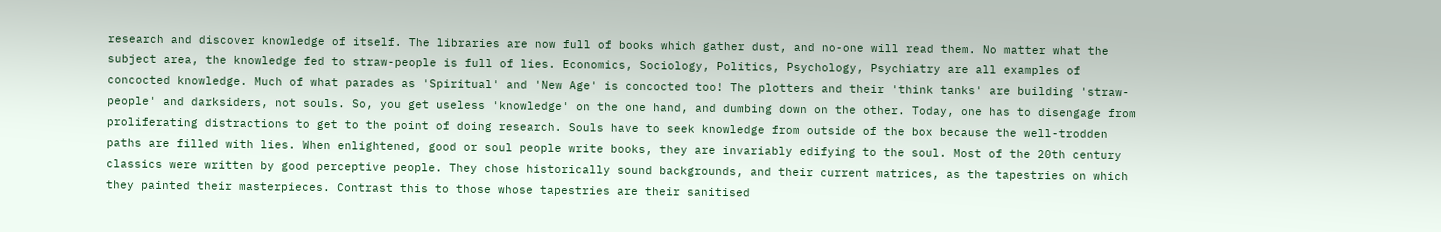research and discover knowledge of itself. The libraries are now full of books which gather dust, and no-one will read them. No matter what the subject area, the knowledge fed to straw-people is full of lies. Economics, Sociology, Politics, Psychology, Psychiatry are all examples of concocted knowledge. Much of what parades as 'Spiritual' and 'New Age' is concocted too! The plotters and their 'think tanks' are building 'straw-people' and darksiders, not souls. So, you get useless 'knowledge' on the one hand, and dumbing down on the other. Today, one has to disengage from proliferating distractions to get to the point of doing research. Souls have to seek knowledge from outside of the box because the well-trodden paths are filled with lies. When enlightened, good or soul people write books, they are invariably edifying to the soul. Most of the 20th century classics were written by good perceptive people. They chose historically sound backgrounds, and their current matrices, as the tapestries on which they painted their masterpieces. Contrast this to those whose tapestries are their sanitised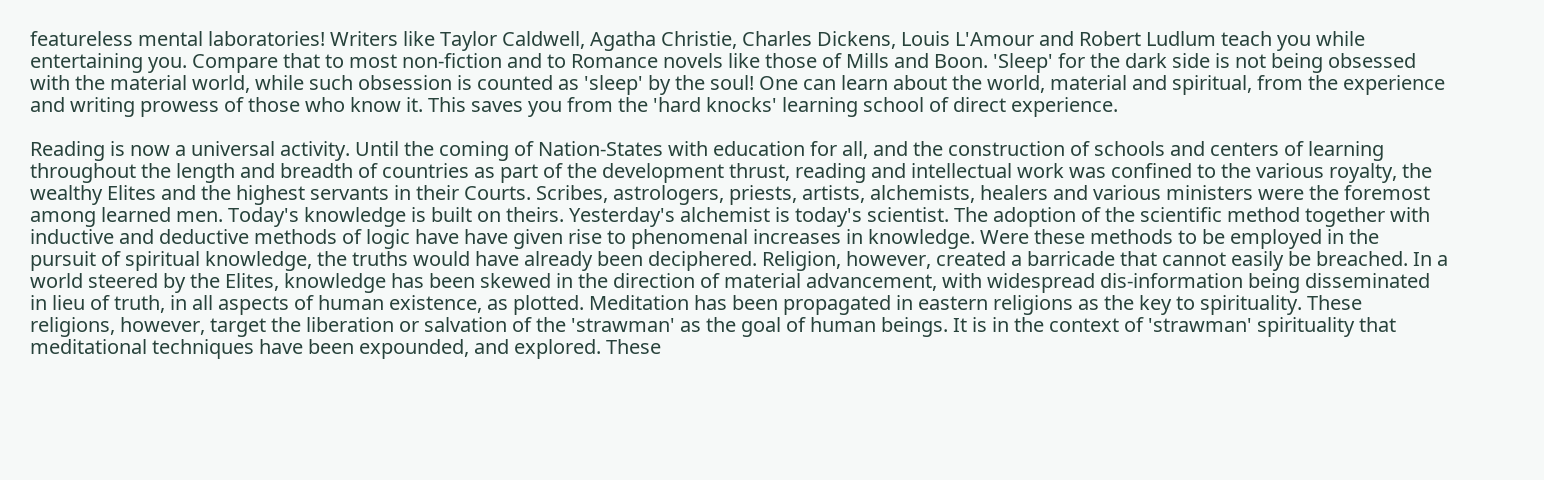featureless mental laboratories! Writers like Taylor Caldwell, Agatha Christie, Charles Dickens, Louis L'Amour and Robert Ludlum teach you while entertaining you. Compare that to most non-fiction and to Romance novels like those of Mills and Boon. 'Sleep' for the dark side is not being obsessed with the material world, while such obsession is counted as 'sleep' by the soul! One can learn about the world, material and spiritual, from the experience and writing prowess of those who know it. This saves you from the 'hard knocks' learning school of direct experience.

Reading is now a universal activity. Until the coming of Nation-States with education for all, and the construction of schools and centers of learning throughout the length and breadth of countries as part of the development thrust, reading and intellectual work was confined to the various royalty, the wealthy Elites and the highest servants in their Courts. Scribes, astrologers, priests, artists, alchemists, healers and various ministers were the foremost among learned men. Today's knowledge is built on theirs. Yesterday's alchemist is today's scientist. The adoption of the scientific method together with inductive and deductive methods of logic have have given rise to phenomenal increases in knowledge. Were these methods to be employed in the pursuit of spiritual knowledge, the truths would have already been deciphered. Religion, however, created a barricade that cannot easily be breached. In a world steered by the Elites, knowledge has been skewed in the direction of material advancement, with widespread dis-information being disseminated in lieu of truth, in all aspects of human existence, as plotted. Meditation has been propagated in eastern religions as the key to spirituality. These religions, however, target the liberation or salvation of the 'strawman' as the goal of human beings. It is in the context of 'strawman' spirituality that meditational techniques have been expounded, and explored. These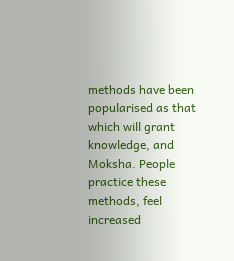methods have been popularised as that which will grant knowledge, and Moksha. People practice these methods, feel increased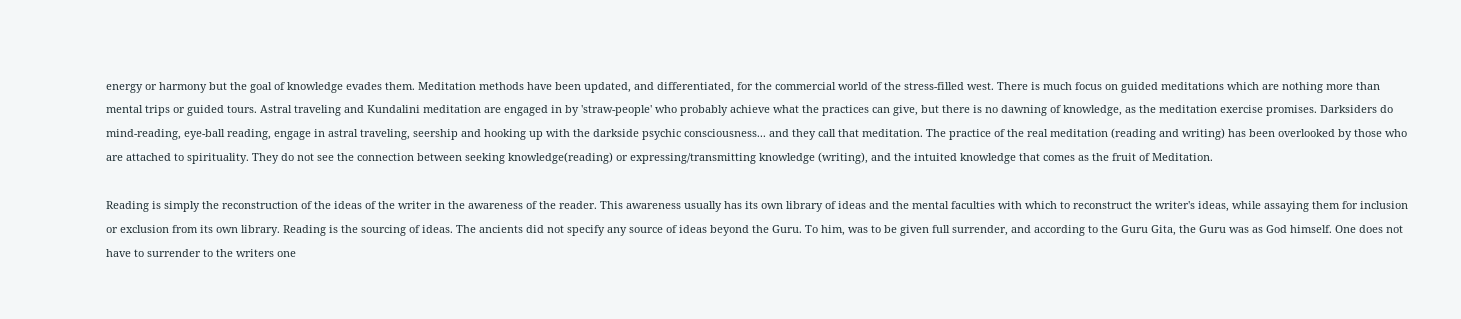energy or harmony but the goal of knowledge evades them. Meditation methods have been updated, and differentiated, for the commercial world of the stress-filled west. There is much focus on guided meditations which are nothing more than mental trips or guided tours. Astral traveling and Kundalini meditation are engaged in by 'straw-people' who probably achieve what the practices can give, but there is no dawning of knowledge, as the meditation exercise promises. Darksiders do mind-reading, eye-ball reading, engage in astral traveling, seership and hooking up with the darkside psychic consciousness... and they call that meditation. The practice of the real meditation (reading and writing) has been overlooked by those who are attached to spirituality. They do not see the connection between seeking knowledge(reading) or expressing/transmitting knowledge (writing), and the intuited knowledge that comes as the fruit of Meditation.

Reading is simply the reconstruction of the ideas of the writer in the awareness of the reader. This awareness usually has its own library of ideas and the mental faculties with which to reconstruct the writer's ideas, while assaying them for inclusion or exclusion from its own library. Reading is the sourcing of ideas. The ancients did not specify any source of ideas beyond the Guru. To him, was to be given full surrender, and according to the Guru Gita, the Guru was as God himself. One does not have to surrender to the writers one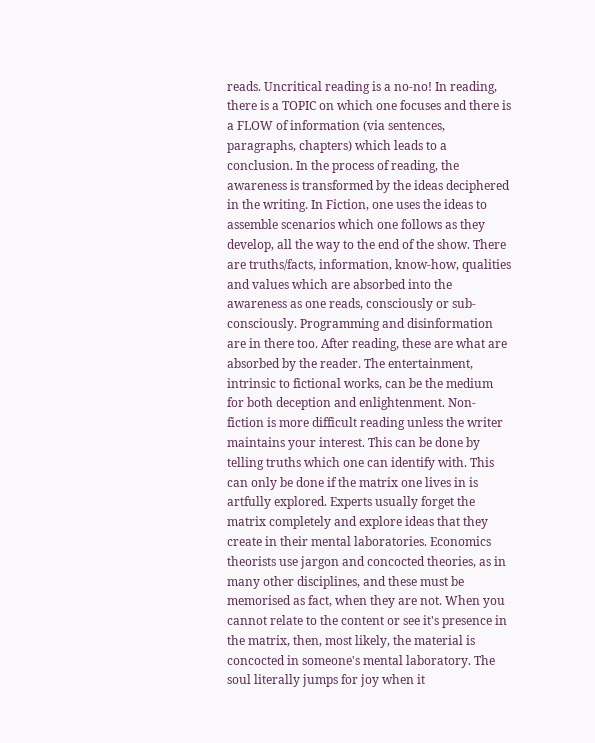reads. Uncritical reading is a no-no! In reading, there is a TOPIC on which one focuses and there is a FLOW of information (via sentences, paragraphs, chapters) which leads to a conclusion. In the process of reading, the awareness is transformed by the ideas deciphered in the writing. In Fiction, one uses the ideas to assemble scenarios which one follows as they develop, all the way to the end of the show. There are truths/facts, information, know-how, qualities and values which are absorbed into the awareness as one reads, consciously or sub-consciously. Programming and disinformation are in there too. After reading, these are what are absorbed by the reader. The entertainment, intrinsic to fictional works, can be the medium for both deception and enlightenment. Non-fiction is more difficult reading unless the writer maintains your interest. This can be done by telling truths which one can identify with. This can only be done if the matrix one lives in is artfully explored. Experts usually forget the matrix completely and explore ideas that they create in their mental laboratories. Economics theorists use jargon and concocted theories, as in many other disciplines, and these must be memorised as fact, when they are not. When you cannot relate to the content or see it's presence in the matrix, then, most likely, the material is concocted in someone's mental laboratory. The soul literally jumps for joy when it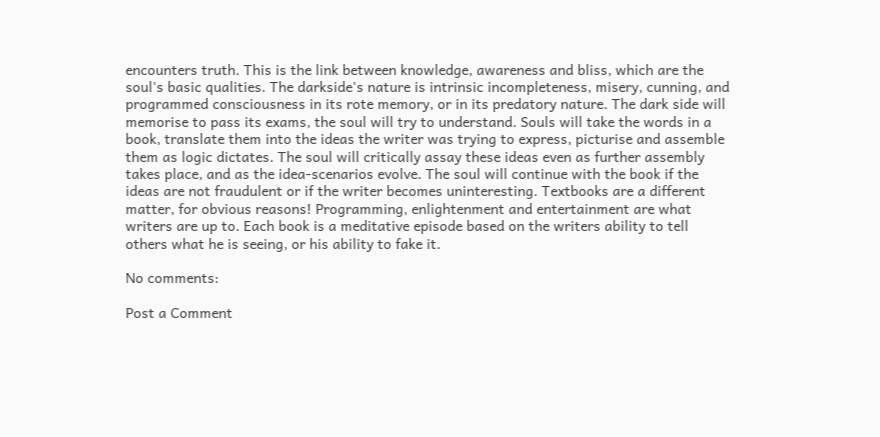encounters truth. This is the link between knowledge, awareness and bliss, which are the soul's basic qualities. The darkside's nature is intrinsic incompleteness, misery, cunning, and programmed consciousness in its rote memory, or in its predatory nature. The dark side will memorise to pass its exams, the soul will try to understand. Souls will take the words in a book, translate them into the ideas the writer was trying to express, picturise and assemble them as logic dictates. The soul will critically assay these ideas even as further assembly takes place, and as the idea-scenarios evolve. The soul will continue with the book if the ideas are not fraudulent or if the writer becomes uninteresting. Textbooks are a different matter, for obvious reasons! Programming, enlightenment and entertainment are what writers are up to. Each book is a meditative episode based on the writers ability to tell others what he is seeing, or his ability to fake it.

No comments:

Post a Comment